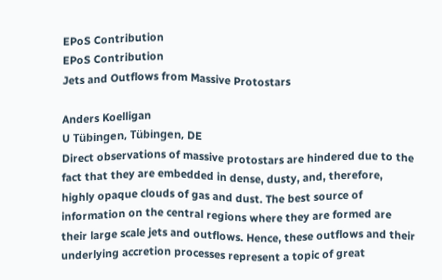EPoS Contribution
EPoS Contribution
Jets and Outflows from Massive Protostars

Anders Koelligan
U Tübingen, Tübingen, DE
Direct observations of massive protostars are hindered due to the fact that they are embedded in dense, dusty, and, therefore, highly opaque clouds of gas and dust. The best source of information on the central regions where they are formed are their large scale jets and outflows. Hence, these outflows and their underlying accretion processes represent a topic of great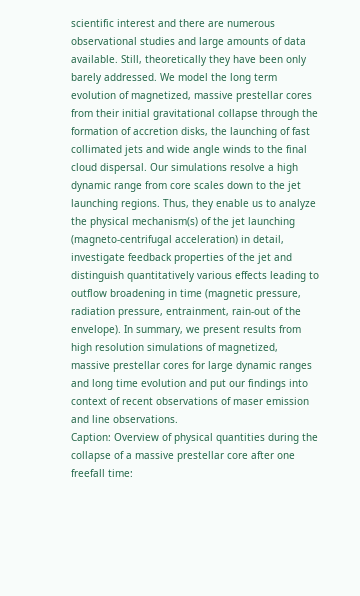scientific interest and there are numerous observational studies and large amounts of data available. Still, theoretically they have been only barely addressed. We model the long term evolution of magnetized, massive prestellar cores from their initial gravitational collapse through the formation of accretion disks, the launching of fast collimated jets and wide angle winds to the final cloud dispersal. Our simulations resolve a high dynamic range from core scales down to the jet launching regions. Thus, they enable us to analyze the physical mechanism(s) of the jet launching (magneto-centrifugal acceleration) in detail, investigate feedback properties of the jet and distinguish quantitatively various effects leading to outflow broadening in time (magnetic pressure, radiation pressure, entrainment, rain-out of the envelope). In summary, we present results from high resolution simulations of magnetized, massive prestellar cores for large dynamic ranges and long time evolution and put our findings into context of recent observations of maser emission and line observations.
Caption: Overview of physical quantities during the collapse of a massive prestellar core after one freefall time: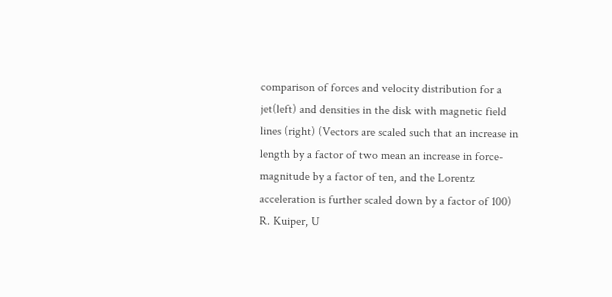comparison of forces and velocity distribution for a jet(left) and densities in the disk with magnetic field lines (right) (Vectors are scaled such that an increase in length by a factor of two mean an increase in force-magnitude by a factor of ten, and the Lorentz acceleration is further scaled down by a factor of 100)
R. Kuiper, U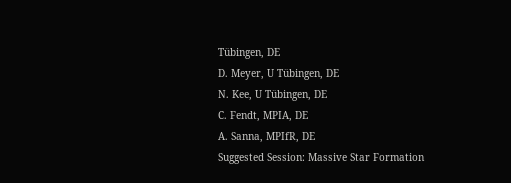Tübingen, DE
D. Meyer, U Tübingen, DE
N. Kee, U Tübingen, DE
C. Fendt, MPIA, DE
A. Sanna, MPIfR, DE
Suggested Session: Massive Star Formation